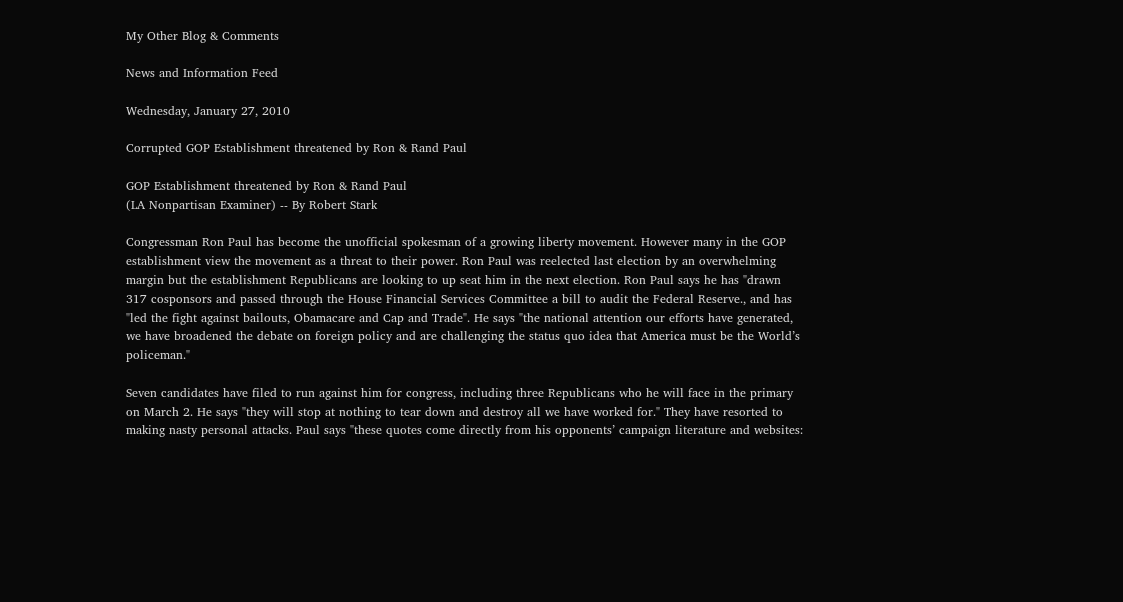My Other Blog & Comments

News and Information Feed

Wednesday, January 27, 2010

Corrupted GOP Establishment threatened by Ron & Rand Paul

GOP Establishment threatened by Ron & Rand Paul
(LA Nonpartisan Examiner) -- By Robert Stark

Congressman Ron Paul has become the unofficial spokesman of a growing liberty movement. However many in the GOP establishment view the movement as a threat to their power. Ron Paul was reelected last election by an overwhelming margin but the establishment Republicans are looking to up seat him in the next election. Ron Paul says he has "drawn 317 cosponsors and passed through the House Financial Services Committee a bill to audit the Federal Reserve., and has "led the fight against bailouts, Obamacare and Cap and Trade". He says "the national attention our efforts have generated, we have broadened the debate on foreign policy and are challenging the status quo idea that America must be the World’s policeman."

Seven candidates have filed to run against him for congress, including three Republicans who he will face in the primary on March 2. He says "they will stop at nothing to tear down and destroy all we have worked for." They have resorted to making nasty personal attacks. Paul says "these quotes come directly from his opponents’ campaign literature and websites: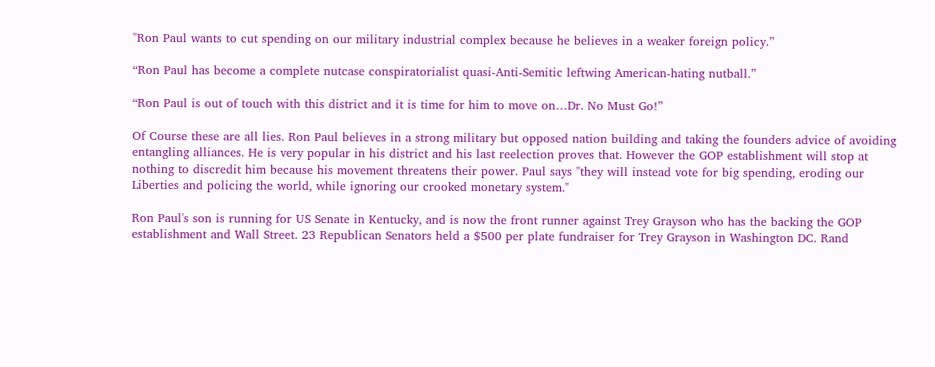"Ron Paul wants to cut spending on our military industrial complex because he believes in a weaker foreign policy.”

“Ron Paul has become a complete nutcase conspiratorialist quasi-Anti-Semitic leftwing American-hating nutball.”

“Ron Paul is out of touch with this district and it is time for him to move on…Dr. No Must Go!”

Of Course these are all lies. Ron Paul believes in a strong military but opposed nation building and taking the founders advice of avoiding entangling alliances. He is very popular in his district and his last reelection proves that. However the GOP establishment will stop at nothing to discredit him because his movement threatens their power. Paul says "they will instead vote for big spending, eroding our Liberties and policing the world, while ignoring our crooked monetary system."

Ron Paul's son is running for US Senate in Kentucky, and is now the front runner against Trey Grayson who has the backing the GOP establishment and Wall Street. 23 Republican Senators held a $500 per plate fundraiser for Trey Grayson in Washington DC. Rand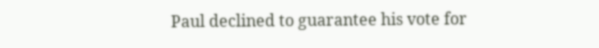Paul declined to guarantee his vote for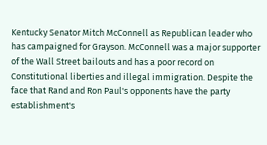Kentucky Senator Mitch McConnell as Republican leader who has campaigned for Grayson. McConnell was a major supporter of the Wall Street bailouts and has a poor record on Constitutional liberties and illegal immigration. Despite the face that Rand and Ron Paul's opponents have the party establishment's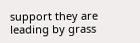support they are leading by grass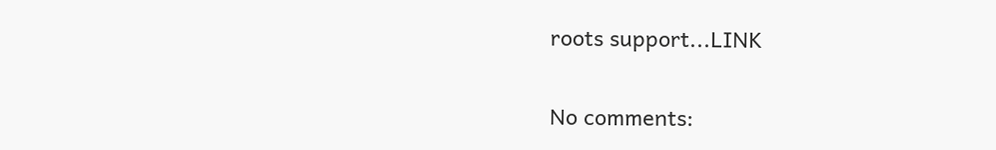roots support...LINK

No comments: